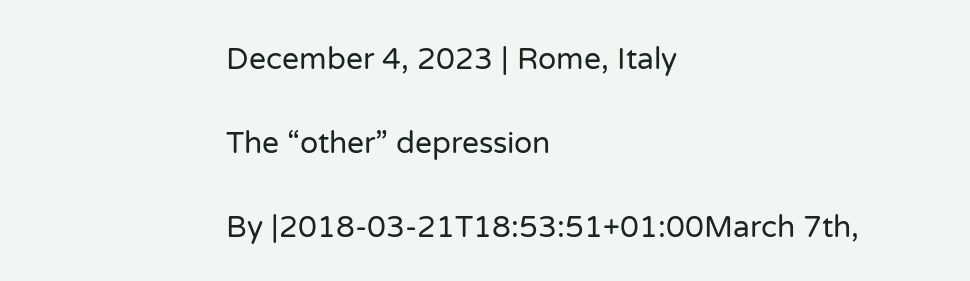December 4, 2023 | Rome, Italy

The “other” depression

By |2018-03-21T18:53:51+01:00March 7th,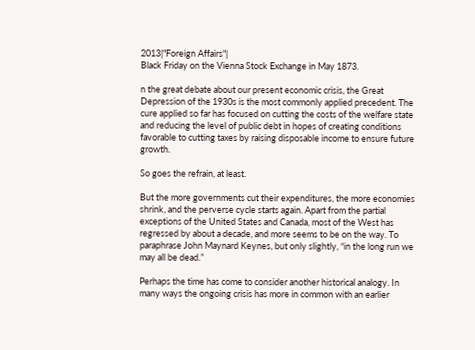2013|"Foreign Affairs"|
Black Friday on the Vienna Stock Exchange in May 1873.

n the great debate about our present economic crisis, the Great Depression of the 1930s is the most commonly applied precedent. The cure applied so far has focused on cutting the costs of the welfare state and reducing the level of public debt in hopes of creating conditions favorable to cutting taxes by raising disposable income to ensure future growth.

So goes the refrain, at least.

But the more governments cut their expenditures, the more economies shrink, and the perverse cycle starts again. Apart from the partial exceptions of the United States and Canada, most of the West has regressed by about a decade, and more seems to be on the way. To paraphrase John Maynard Keynes, but only slightly, “in the long run we may all be dead.”

Perhaps the time has come to consider another historical analogy. In many ways the ongoing crisis has more in common with an earlier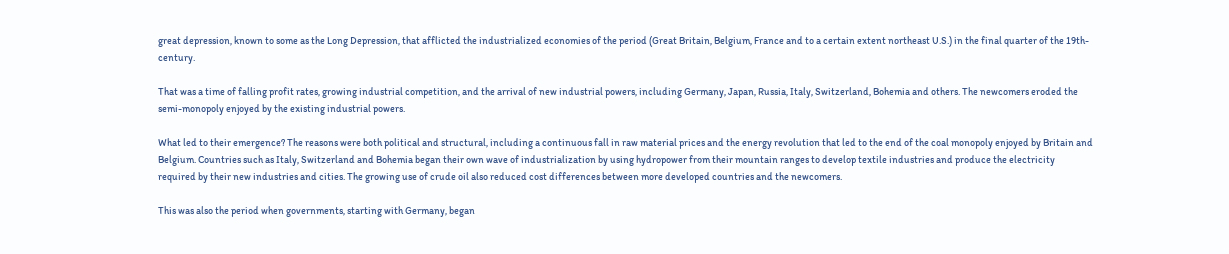great depression, known to some as the Long Depression, that afflicted the industrialized economies of the period (Great Britain, Belgium, France and to a certain extent northeast U.S.) in the final quarter of the 19th-century.

That was a time of falling profit rates, growing industrial competition, and the arrival of new industrial powers, including Germany, Japan, Russia, Italy, Switzerland, Bohemia and others. The newcomers eroded the semi-monopoly enjoyed by the existing industrial powers.

What led to their emergence? The reasons were both political and structural, including a continuous fall in raw material prices and the energy revolution that led to the end of the coal monopoly enjoyed by Britain and Belgium. Countries such as Italy, Switzerland and Bohemia began their own wave of industrialization by using hydropower from their mountain ranges to develop textile industries and produce the electricity required by their new industries and cities. The growing use of crude oil also reduced cost differences between more developed countries and the newcomers.

This was also the period when governments, starting with Germany, began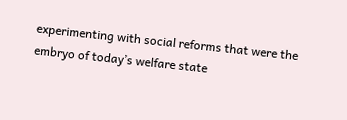experimenting with social reforms that were the embryo of today’s welfare state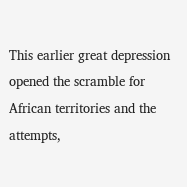This earlier great depression opened the scramble for African territories and the attempts,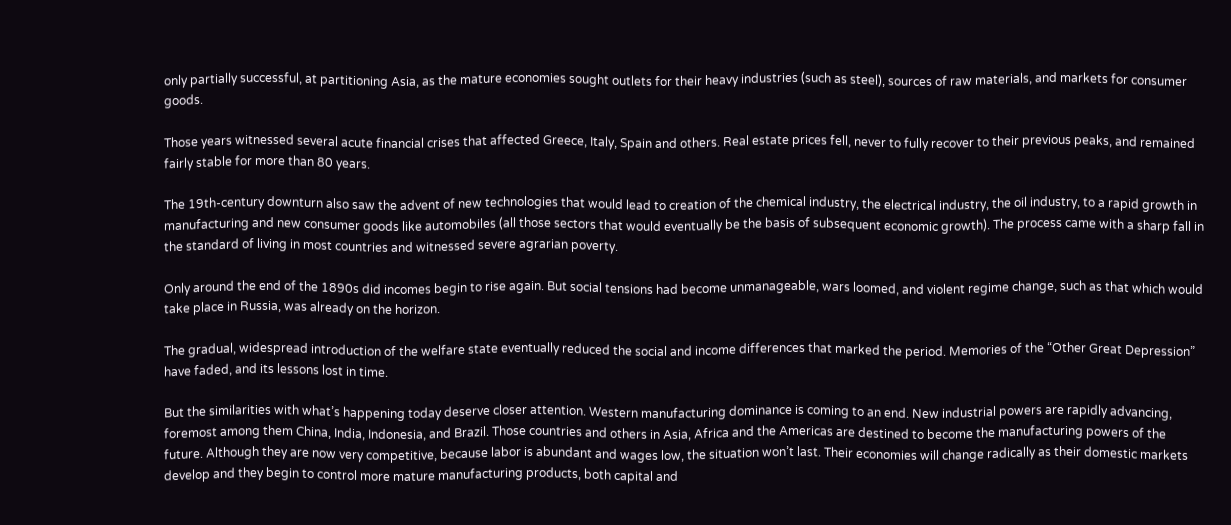only partially successful, at partitioning Asia, as the mature economies sought outlets for their heavy industries (such as steel), sources of raw materials, and markets for consumer goods.

Those years witnessed several acute financial crises that affected Greece, Italy, Spain and others. Real estate prices fell, never to fully recover to their previous peaks, and remained fairly stable for more than 80 years.

The 19th-century downturn also saw the advent of new technologies that would lead to creation of the chemical industry, the electrical industry, the oil industry, to a rapid growth in manufacturing and new consumer goods like automobiles (all those sectors that would eventually be the basis of subsequent economic growth). The process came with a sharp fall in the standard of living in most countries and witnessed severe agrarian poverty.

Only around the end of the 1890s did incomes begin to rise again. But social tensions had become unmanageable, wars loomed, and violent regime change, such as that which would take place in Russia, was already on the horizon.

The gradual, widespread introduction of the welfare state eventually reduced the social and income differences that marked the period. Memories of the “Other Great Depression” have faded, and its lessons lost in time.

But the similarities with what’s happening today deserve closer attention. Western manufacturing dominance is coming to an end. New industrial powers are rapidly advancing, foremost among them China, India, Indonesia, and Brazil. Those countries and others in Asia, Africa and the Americas are destined to become the manufacturing powers of the future. Although they are now very competitive, because labor is abundant and wages low, the situation won’t last. Their economies will change radically as their domestic markets develop and they begin to control more mature manufacturing products, both capital and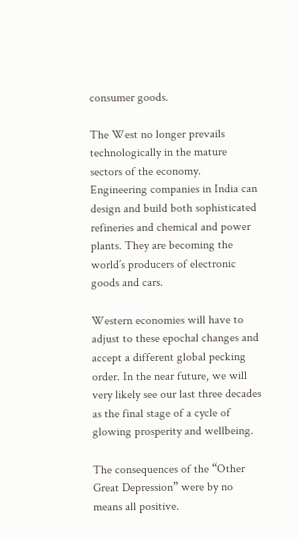consumer goods.

The West no longer prevails technologically in the mature sectors of the economy. Engineering companies in India can design and build both sophisticated refineries and chemical and power plants. They are becoming the world’s producers of electronic goods and cars.

Western economies will have to adjust to these epochal changes and accept a different global pecking order. In the near future, we will very likely see our last three decades as the final stage of a cycle of glowing prosperity and wellbeing.

The consequences of the “Other Great Depression” were by no means all positive.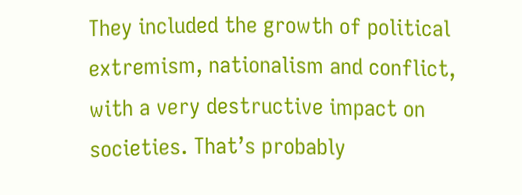They included the growth of political extremism, nationalism and conflict, with a very destructive impact on societies. That’s probably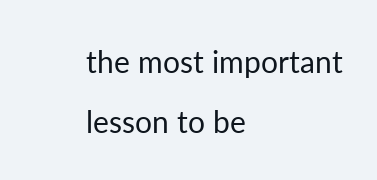the most important lesson to be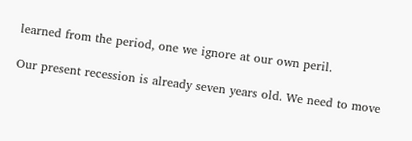learned from the period, one we ignore at our own peril.

Our present recession is already seven years old. We need to move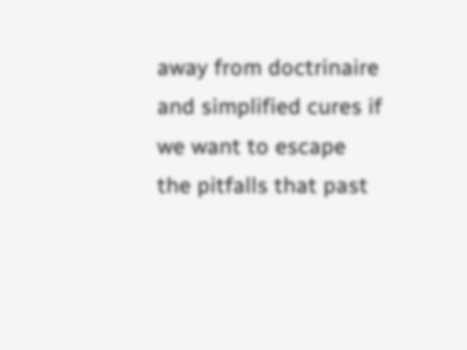away from doctrinaire and simplified cures if we want to escape the pitfalls that past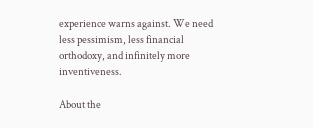experience warns against. We need less pessimism, less financial orthodoxy, and infinitely more inventiveness.

About the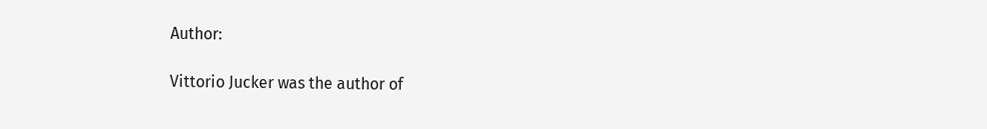Author:

Vittorio Jucker was the author of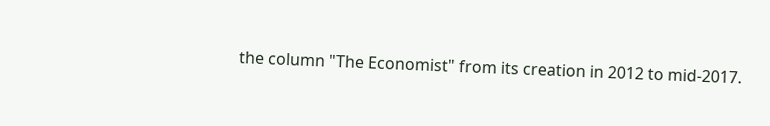the column "The Economist" from its creation in 2012 to mid-2017.